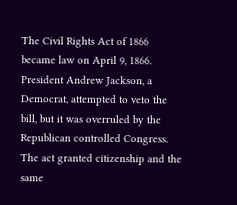The Civil Rights Act of 1866 became law on April 9, 1866. President Andrew Jackson, a Democrat, attempted to veto the bill, but it was overruled by the Republican controlled Congress. The act granted citizenship and the same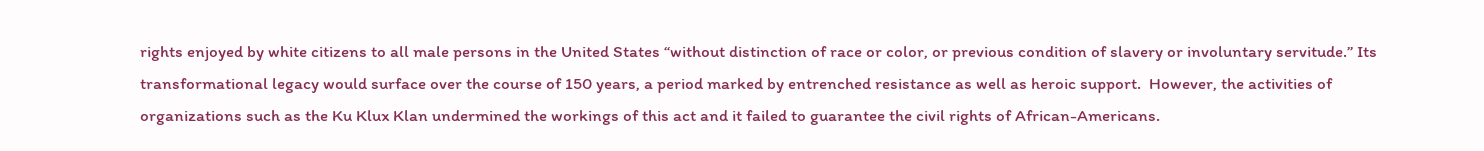rights enjoyed by white citizens to all male persons in the United States “without distinction of race or color, or previous condition of slavery or involuntary servitude.” Its transformational legacy would surface over the course of 150 years, a period marked by entrenched resistance as well as heroic support.  However, the activities of organizations such as the Ku Klux Klan undermined the workings of this act and it failed to guarantee the civil rights of African-Americans.